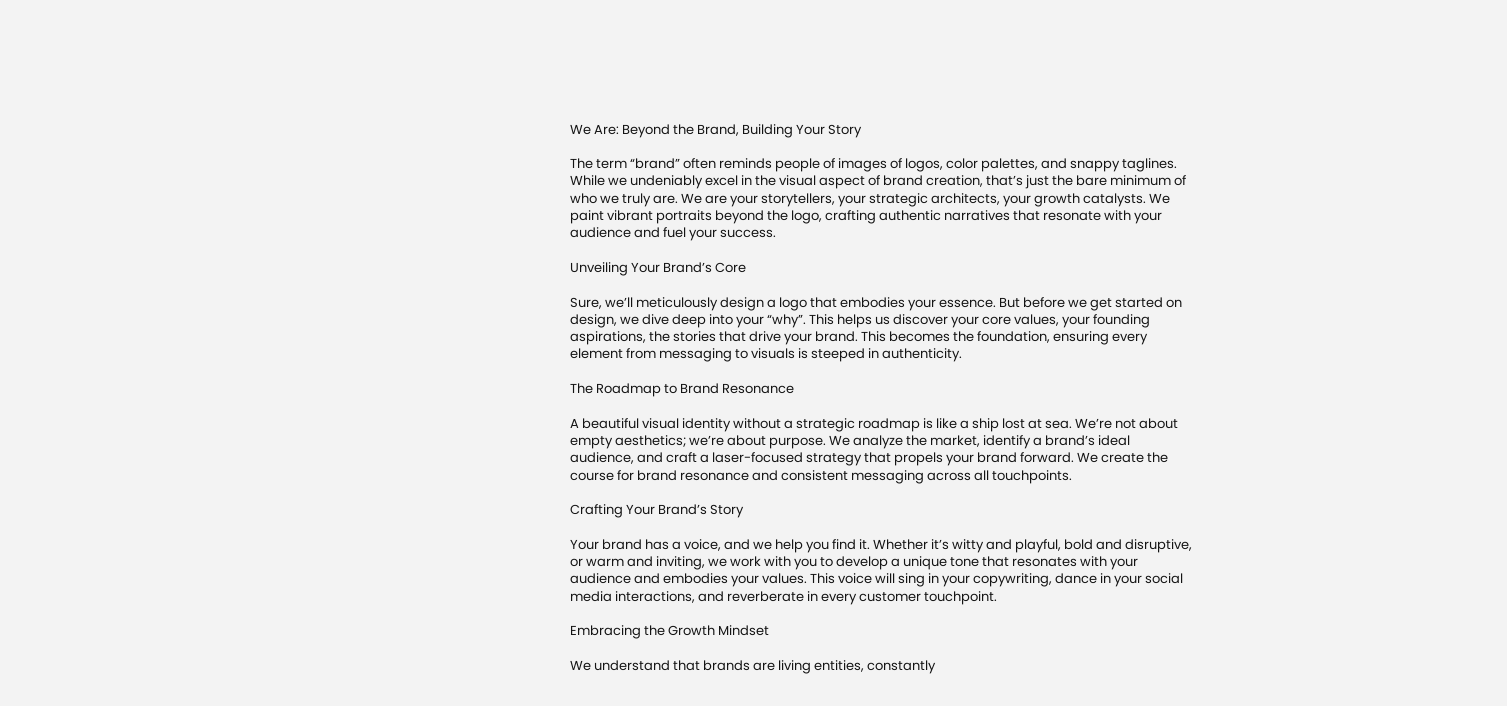We Are: Beyond the Brand, Building Your Story

The term “brand” often reminds people of images of logos, color palettes, and snappy taglines. While we undeniably excel in the visual aspect of brand creation, that’s just the bare minimum of who we truly are. We are your storytellers, your strategic architects, your growth catalysts. We paint vibrant portraits beyond the logo, crafting authentic narratives that resonate with your audience and fuel your success.

Unveiling Your Brand’s Core

Sure, we’ll meticulously design a logo that embodies your essence. But before we get started on design, we dive deep into your “why”. This helps us discover your core values, your founding aspirations, the stories that drive your brand. This becomes the foundation, ensuring every element from messaging to visuals is steeped in authenticity.

The Roadmap to Brand Resonance

A beautiful visual identity without a strategic roadmap is like a ship lost at sea. We’re not about empty aesthetics; we’re about purpose. We analyze the market, identify a brand’s ideal audience, and craft a laser-focused strategy that propels your brand forward. We create the course for brand resonance and consistent messaging across all touchpoints.

Crafting Your Brand’s Story

Your brand has a voice, and we help you find it. Whether it’s witty and playful, bold and disruptive, or warm and inviting, we work with you to develop a unique tone that resonates with your audience and embodies your values. This voice will sing in your copywriting, dance in your social media interactions, and reverberate in every customer touchpoint.

Embracing the Growth Mindset

We understand that brands are living entities, constantly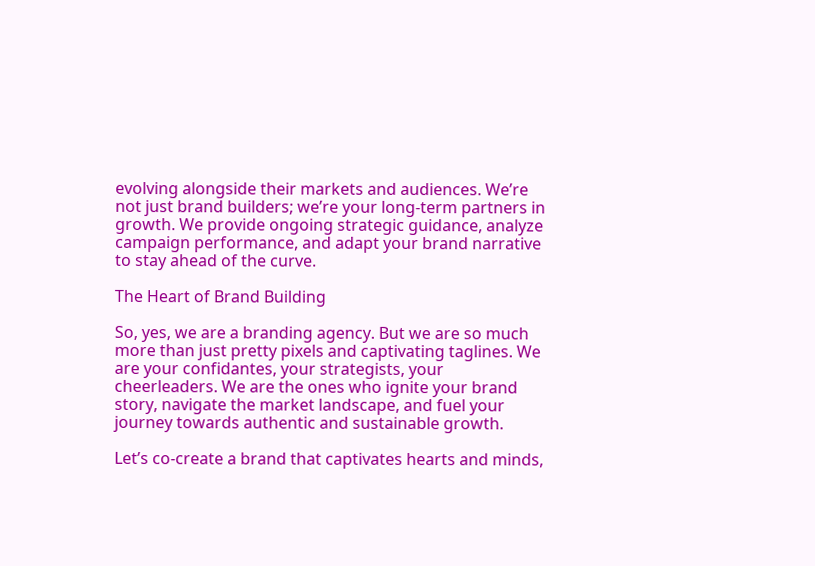evolving alongside their markets and audiences. We’re not just brand builders; we’re your long-term partners in growth. We provide ongoing strategic guidance, analyze campaign performance, and adapt your brand narrative to stay ahead of the curve.

The Heart of Brand Building

So, yes, we are a branding agency. But we are so much more than just pretty pixels and captivating taglines. We are your confidantes, your strategists, your cheerleaders. We are the ones who ignite your brand story, navigate the market landscape, and fuel your journey towards authentic and sustainable growth.

Let’s co-create a brand that captivates hearts and minds,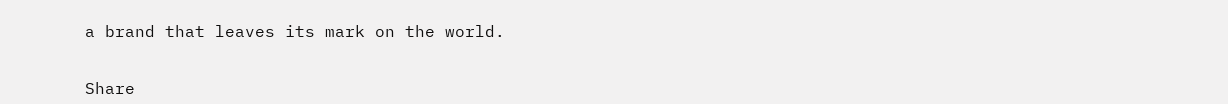a brand that leaves its mark on the world.


Share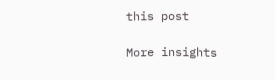this post

More insights